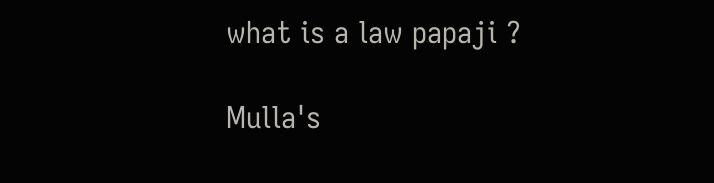what is a law papaji ?

Mulla's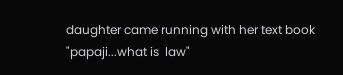daughter came running with her text book
"papaji...what is  law"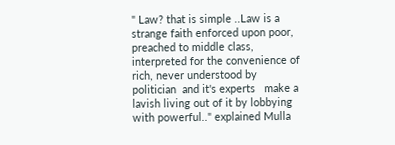" Law? that is simple ..Law is a strange faith enforced upon poor, preached to middle class, interpreted for the convenience of rich, never understood by politician  and it's experts   make a  lavish living out of it by lobbying with powerful.." explained Mulla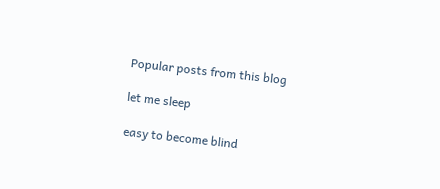Popular posts from this blog

let me sleep

easy to become blind